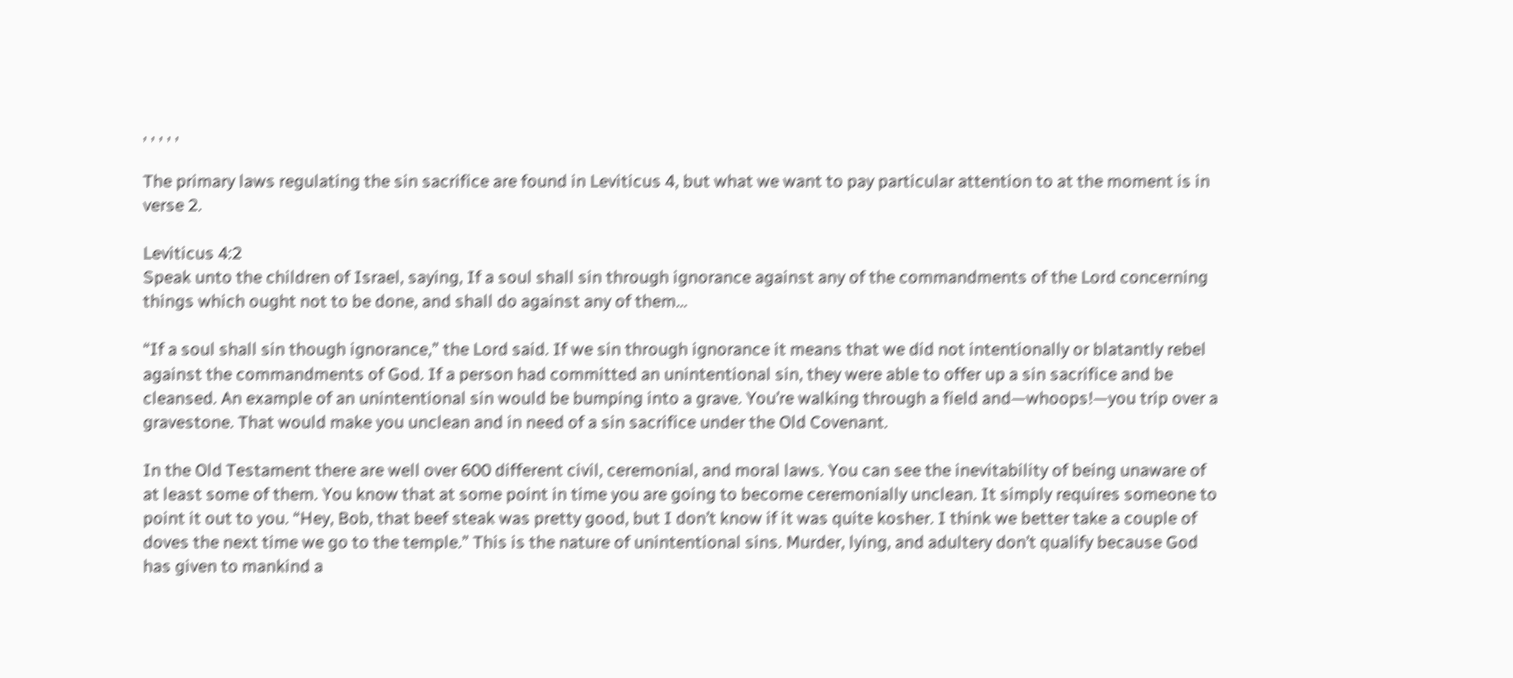, , , , ,

The primary laws regulating the sin sacrifice are found in Leviticus 4, but what we want to pay particular attention to at the moment is in verse 2.

Leviticus 4:2
Speak unto the children of Israel, saying, If a soul shall sin through ignorance against any of the commandments of the Lord concerning things which ought not to be done, and shall do against any of them…

“If a soul shall sin though ignorance,” the Lord said. If we sin through ignorance it means that we did not intentionally or blatantly rebel against the commandments of God. If a person had committed an unintentional sin, they were able to offer up a sin sacrifice and be cleansed. An example of an unintentional sin would be bumping into a grave. You’re walking through a field and—whoops!—you trip over a gravestone. That would make you unclean and in need of a sin sacrifice under the Old Covenant.

In the Old Testament there are well over 600 different civil, ceremonial, and moral laws. You can see the inevitability of being unaware of at least some of them. You know that at some point in time you are going to become ceremonially unclean. It simply requires someone to point it out to you. “Hey, Bob, that beef steak was pretty good, but I don’t know if it was quite kosher. I think we better take a couple of doves the next time we go to the temple.” This is the nature of unintentional sins. Murder, lying, and adultery don’t qualify because God has given to mankind a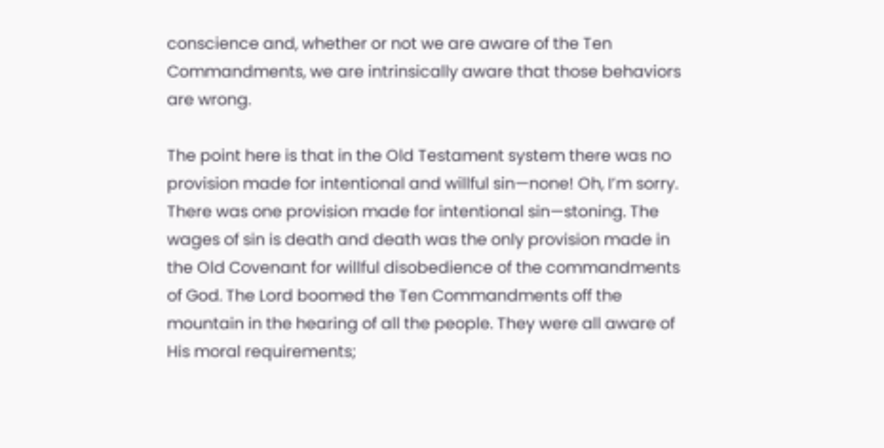conscience and, whether or not we are aware of the Ten Commandments, we are intrinsically aware that those behaviors are wrong.

The point here is that in the Old Testament system there was no provision made for intentional and willful sin—none! Oh, I’m sorry. There was one provision made for intentional sin—stoning. The wages of sin is death and death was the only provision made in the Old Covenant for willful disobedience of the commandments of God. The Lord boomed the Ten Commandments off the mountain in the hearing of all the people. They were all aware of His moral requirements;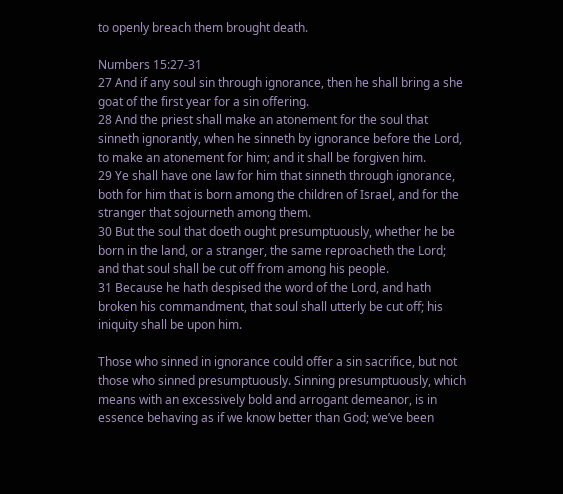to openly breach them brought death.

Numbers 15:27-31
27 And if any soul sin through ignorance, then he shall bring a she goat of the first year for a sin offering.
28 And the priest shall make an atonement for the soul that sinneth ignorantly, when he sinneth by ignorance before the Lord, to make an atonement for him; and it shall be forgiven him.
29 Ye shall have one law for him that sinneth through ignorance, both for him that is born among the children of Israel, and for the stranger that sojourneth among them.
30 But the soul that doeth ought presumptuously, whether he be born in the land, or a stranger, the same reproacheth the Lord; and that soul shall be cut off from among his people.
31 Because he hath despised the word of the Lord, and hath broken his commandment, that soul shall utterly be cut off; his iniquity shall be upon him.

Those who sinned in ignorance could offer a sin sacrifice, but not those who sinned presumptuously. Sinning presumptuously, which means with an excessively bold and arrogant demeanor, is in essence behaving as if we know better than God; we’ve been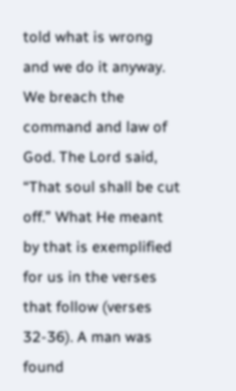told what is wrong and we do it anyway. We breach the command and law of God. The Lord said, “That soul shall be cut off.” What He meant by that is exemplified for us in the verses that follow (verses 32-36). A man was found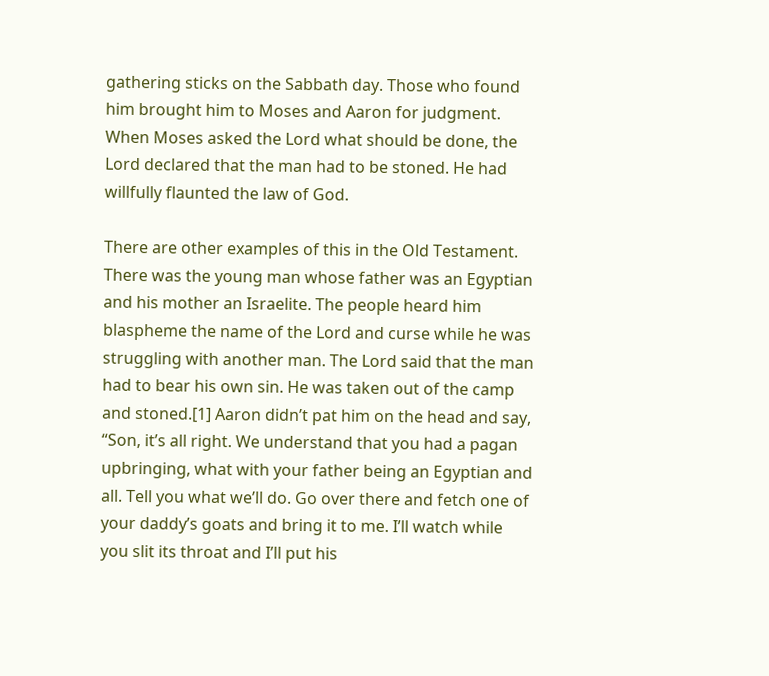gathering sticks on the Sabbath day. Those who found him brought him to Moses and Aaron for judgment. When Moses asked the Lord what should be done, the Lord declared that the man had to be stoned. He had willfully flaunted the law of God.

There are other examples of this in the Old Testament. There was the young man whose father was an Egyptian and his mother an Israelite. The people heard him blaspheme the name of the Lord and curse while he was struggling with another man. The Lord said that the man had to bear his own sin. He was taken out of the camp and stoned.[1] Aaron didn’t pat him on the head and say, “Son, it’s all right. We understand that you had a pagan upbringing, what with your father being an Egyptian and all. Tell you what we’ll do. Go over there and fetch one of your daddy’s goats and bring it to me. I’ll watch while you slit its throat and I’ll put his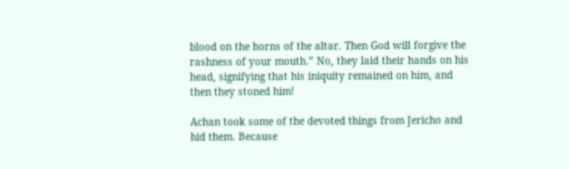blood on the horns of the altar. Then God will forgive the rashness of your mouth.” No, they laid their hands on his head, signifying that his iniquity remained on him, and then they stoned him!

Achan took some of the devoted things from Jericho and hid them. Because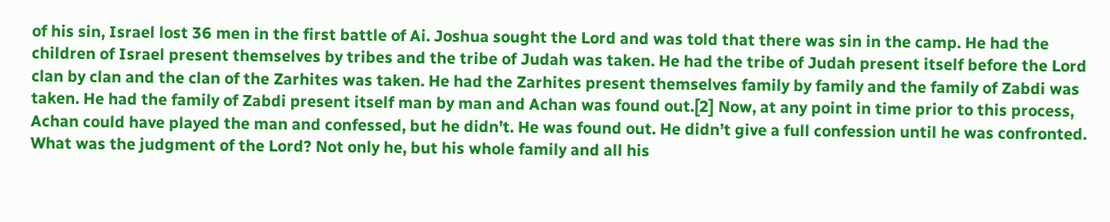of his sin, Israel lost 36 men in the first battle of Ai. Joshua sought the Lord and was told that there was sin in the camp. He had the children of Israel present themselves by tribes and the tribe of Judah was taken. He had the tribe of Judah present itself before the Lord clan by clan and the clan of the Zarhites was taken. He had the Zarhites present themselves family by family and the family of Zabdi was taken. He had the family of Zabdi present itself man by man and Achan was found out.[2] Now, at any point in time prior to this process, Achan could have played the man and confessed, but he didn’t. He was found out. He didn’t give a full confession until he was confronted. What was the judgment of the Lord? Not only he, but his whole family and all his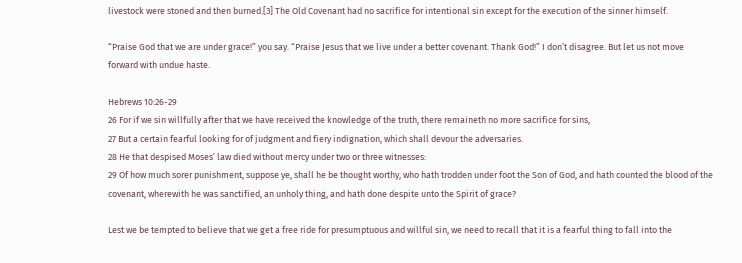livestock were stoned and then burned.[3] The Old Covenant had no sacrifice for intentional sin except for the execution of the sinner himself.

“Praise God that we are under grace!” you say. “Praise Jesus that we live under a better covenant. Thank God!” I don’t disagree. But let us not move forward with undue haste.

Hebrews 10:26-29
26 For if we sin willfully after that we have received the knowledge of the truth, there remaineth no more sacrifice for sins,
27 But a certain fearful looking for of judgment and fiery indignation, which shall devour the adversaries.
28 He that despised Moses’ law died without mercy under two or three witnesses:
29 Of how much sorer punishment, suppose ye, shall he be thought worthy, who hath trodden under foot the Son of God, and hath counted the blood of the covenant, wherewith he was sanctified, an unholy thing, and hath done despite unto the Spirit of grace?

Lest we be tempted to believe that we get a free ride for presumptuous and willful sin, we need to recall that it is a fearful thing to fall into the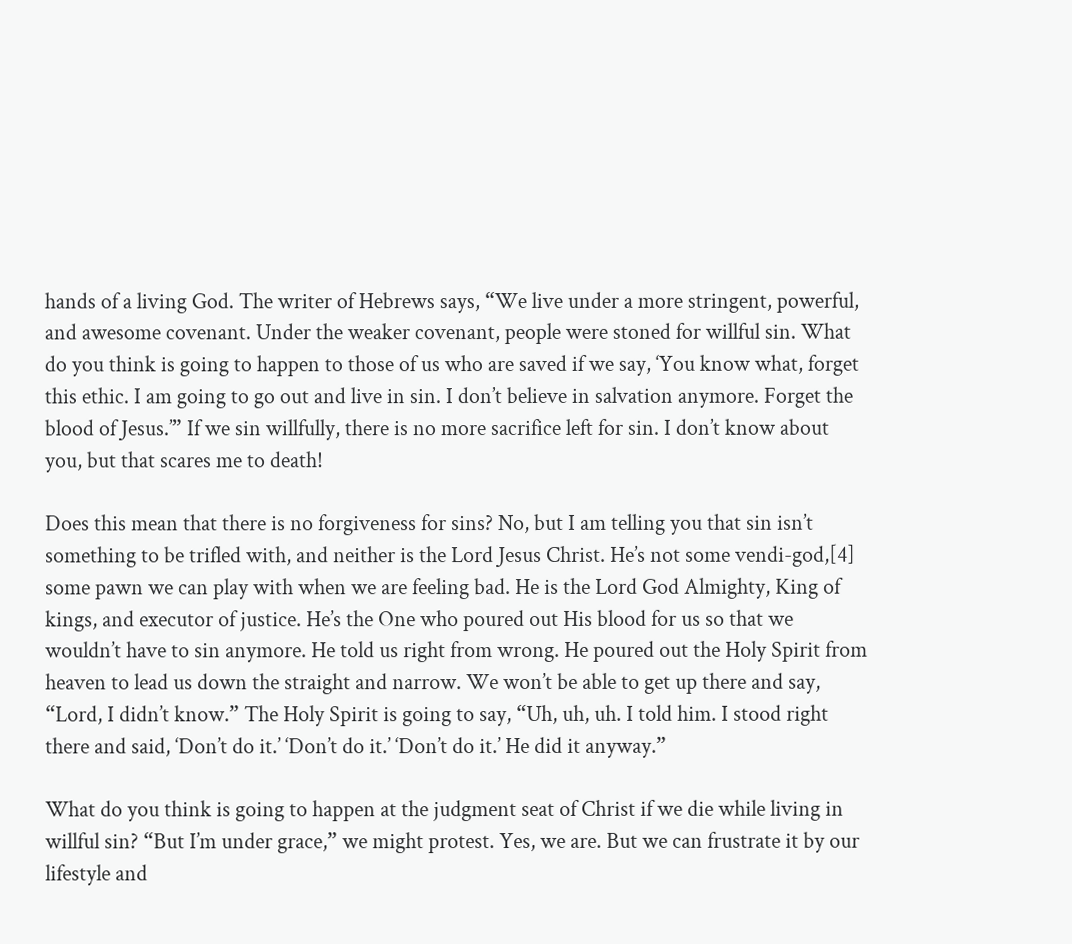hands of a living God. The writer of Hebrews says, “We live under a more stringent, powerful, and awesome covenant. Under the weaker covenant, people were stoned for willful sin. What do you think is going to happen to those of us who are saved if we say, ‘You know what, forget this ethic. I am going to go out and live in sin. I don’t believe in salvation anymore. Forget the blood of Jesus.’” If we sin willfully, there is no more sacrifice left for sin. I don’t know about you, but that scares me to death!

Does this mean that there is no forgiveness for sins? No, but I am telling you that sin isn’t something to be trifled with, and neither is the Lord Jesus Christ. He’s not some vendi-god,[4] some pawn we can play with when we are feeling bad. He is the Lord God Almighty, King of kings, and executor of justice. He’s the One who poured out His blood for us so that we wouldn’t have to sin anymore. He told us right from wrong. He poured out the Holy Spirit from heaven to lead us down the straight and narrow. We won’t be able to get up there and say, “Lord, I didn’t know.” The Holy Spirit is going to say, “Uh, uh, uh. I told him. I stood right there and said, ‘Don’t do it.’ ‘Don’t do it.’ ‘Don’t do it.’ He did it anyway.”

What do you think is going to happen at the judgment seat of Christ if we die while living in willful sin? “But I’m under grace,” we might protest. Yes, we are. But we can frustrate it by our lifestyle and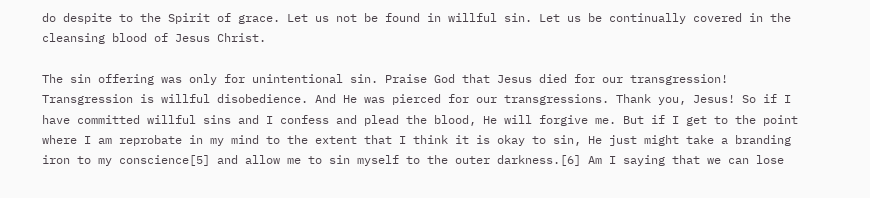do despite to the Spirit of grace. Let us not be found in willful sin. Let us be continually covered in the cleansing blood of Jesus Christ.

The sin offering was only for unintentional sin. Praise God that Jesus died for our transgression! Transgression is willful disobedience. And He was pierced for our transgressions. Thank you, Jesus! So if I have committed willful sins and I confess and plead the blood, He will forgive me. But if I get to the point where I am reprobate in my mind to the extent that I think it is okay to sin, He just might take a branding iron to my conscience[5] and allow me to sin myself to the outer darkness.[6] Am I saying that we can lose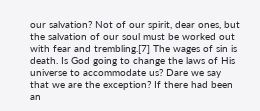our salvation? Not of our spirit, dear ones, but the salvation of our soul must be worked out with fear and trembling.[7] The wages of sin is death. Is God going to change the laws of His universe to accommodate us? Dare we say that we are the exception? If there had been an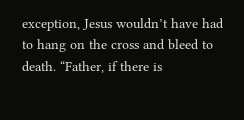exception, Jesus wouldn’t have had to hang on the cross and bleed to death. “Father, if there is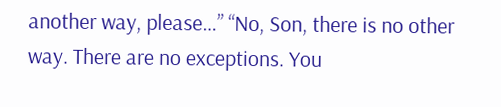another way, please…” “No, Son, there is no other way. There are no exceptions. You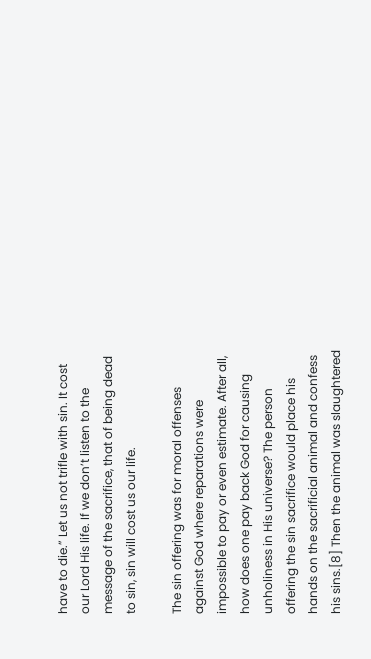have to die.” Let us not trifle with sin. It cost our Lord His life. If we don’t listen to the message of the sacrifice, that of being dead to sin, sin will cost us our life.

The sin offering was for moral offenses against God where reparations were impossible to pay or even estimate. After all, how does one pay back God for causing unholiness in His universe? The person offering the sin sacrifice would place his hands on the sacrificial animal and confess his sins.[8] Then the animal was slaughtered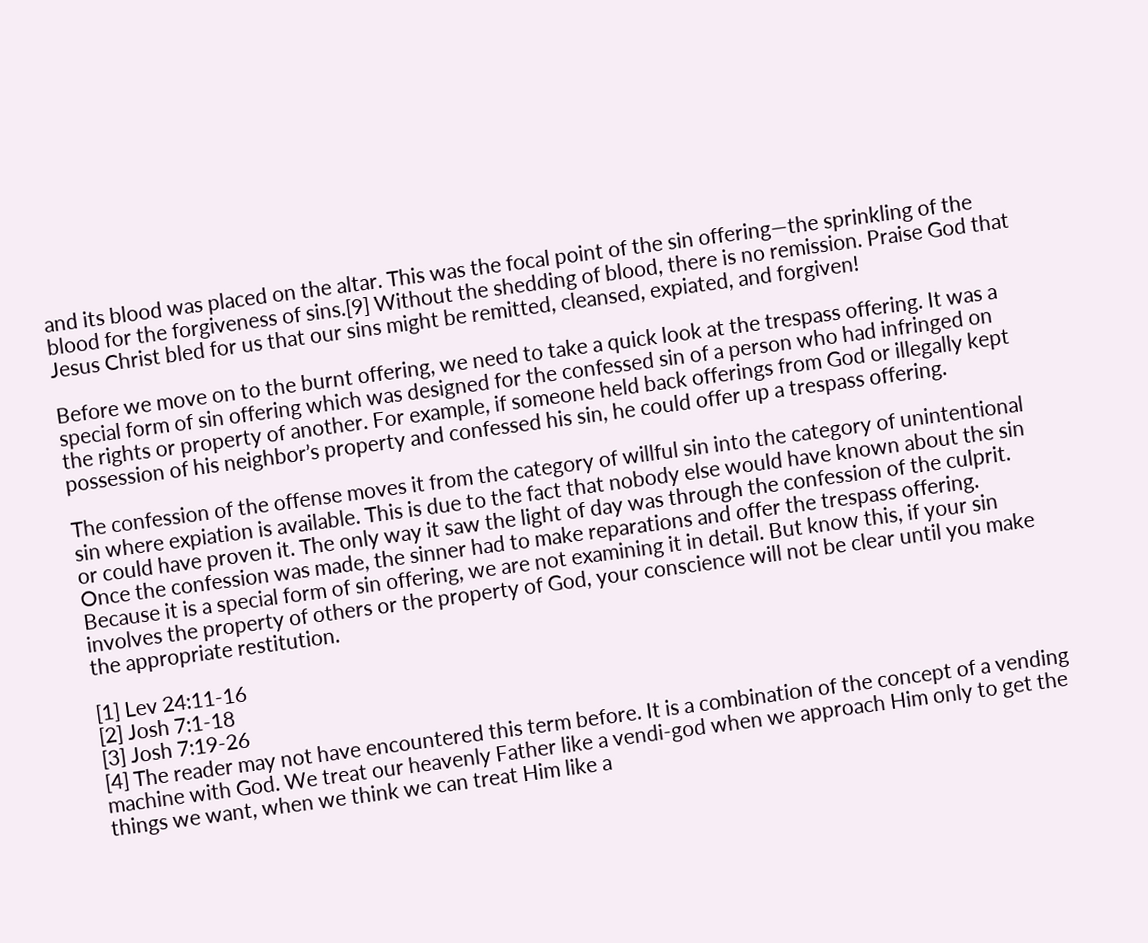and its blood was placed on the altar. This was the focal point of the sin offering—the sprinkling of the blood for the forgiveness of sins.[9] Without the shedding of blood, there is no remission. Praise God that Jesus Christ bled for us that our sins might be remitted, cleansed, expiated, and forgiven!

Before we move on to the burnt offering, we need to take a quick look at the trespass offering. It was a special form of sin offering which was designed for the confessed sin of a person who had infringed on the rights or property of another. For example, if someone held back offerings from God or illegally kept possession of his neighbor’s property and confessed his sin, he could offer up a trespass offering.

The confession of the offense moves it from the category of willful sin into the category of unintentional sin where expiation is available. This is due to the fact that nobody else would have known about the sin or could have proven it. The only way it saw the light of day was through the confession of the culprit. Once the confession was made, the sinner had to make reparations and offer the trespass offering. Because it is a special form of sin offering, we are not examining it in detail. But know this, if your sin involves the property of others or the property of God, your conscience will not be clear until you make the appropriate restitution.

[1] Lev 24:11-16
[2] Josh 7:1-18
[3] Josh 7:19-26
[4] The reader may not have encountered this term before. It is a combination of the concept of a vending machine with God. We treat our heavenly Father like a vendi-god when we approach Him only to get the things we want, when we think we can treat Him like a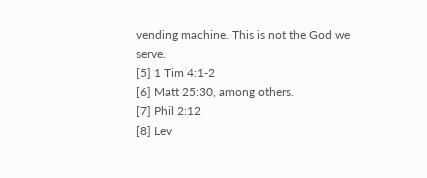vending machine. This is not the God we serve.
[5] 1 Tim 4:1-2
[6] Matt 25:30, among others.
[7] Phil 2:12
[8] Lev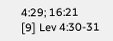4:29; 16:21
[9] Lev 4:30-31